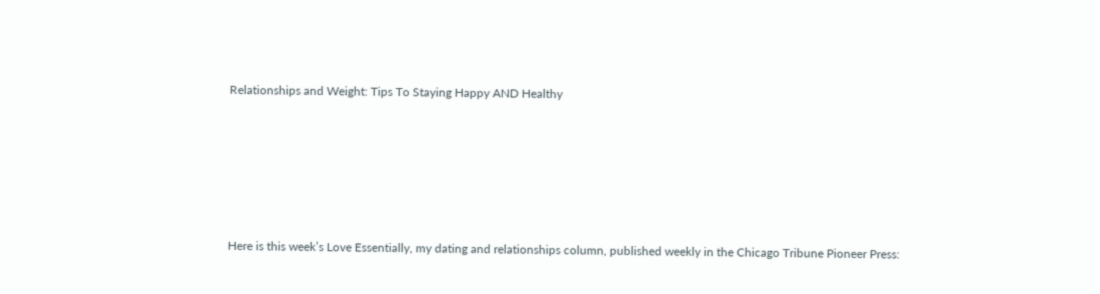Relationships and Weight: Tips To Staying Happy AND Healthy






Here is this week’s Love Essentially, my dating and relationships column, published weekly in the Chicago Tribune Pioneer Press: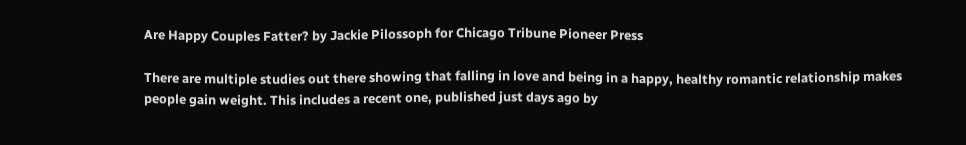Are Happy Couples Fatter? by Jackie Pilossoph for Chicago Tribune Pioneer Press

There are multiple studies out there showing that falling in love and being in a happy, healthy romantic relationship makes people gain weight. This includes a recent one, published just days ago by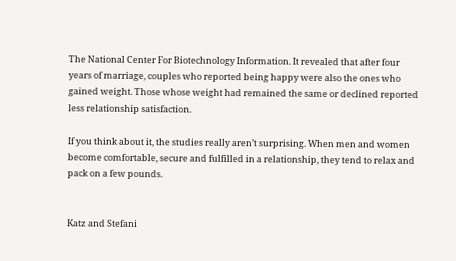The National Center For Biotechnology Information. It revealed that after four years of marriage, couples who reported being happy were also the ones who gained weight. Those whose weight had remained the same or declined reported less relationship satisfaction.

If you think about it, the studies really aren’t surprising. When men and women become comfortable, secure and fulfilled in a relationship, they tend to relax and pack on a few pounds.


Katz and Stefani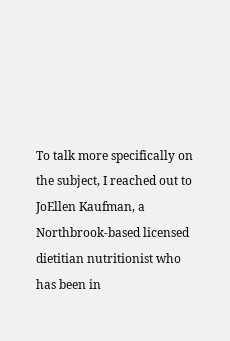To talk more specifically on the subject, I reached out to JoEllen Kaufman, a Northbrook-based licensed dietitian nutritionist who has been in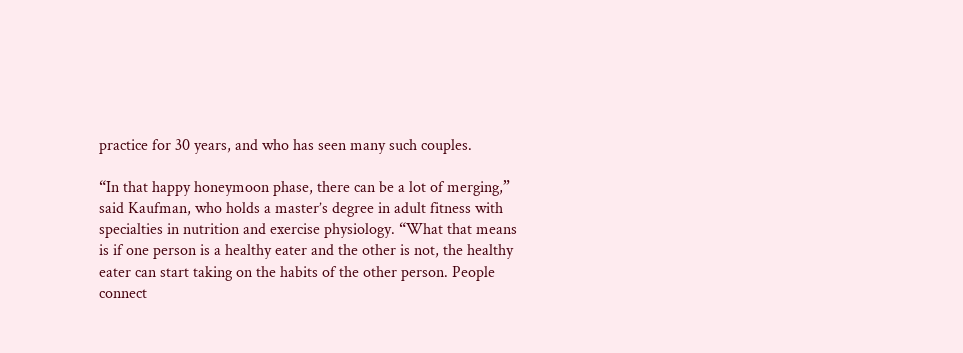practice for 30 years, and who has seen many such couples.

“In that happy honeymoon phase, there can be a lot of merging,” said Kaufman, who holds a master’s degree in adult fitness with specialties in nutrition and exercise physiology. “What that means is if one person is a healthy eater and the other is not, the healthy eater can start taking on the habits of the other person. People connect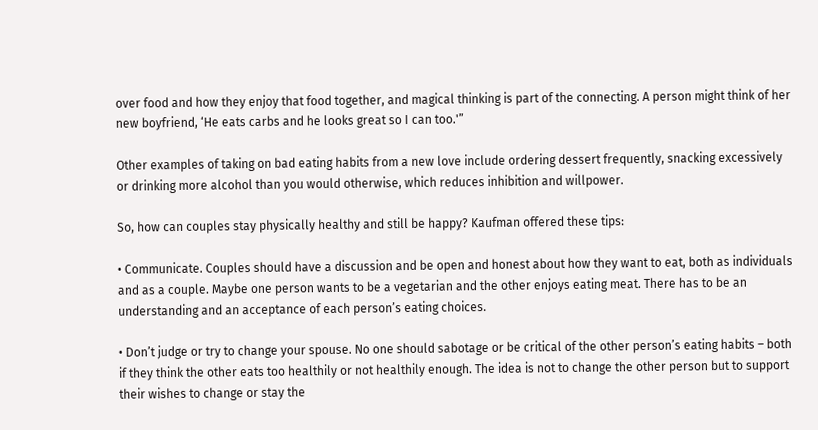over food and how they enjoy that food together, and magical thinking is part of the connecting. A person might think of her new boyfriend, ‘He eats carbs and he looks great so I can too.'”

Other examples of taking on bad eating habits from a new love include ordering dessert frequently, snacking excessively or drinking more alcohol than you would otherwise, which reduces inhibition and willpower.

So, how can couples stay physically healthy and still be happy? Kaufman offered these tips:

• Communicate. Couples should have a discussion and be open and honest about how they want to eat, both as individuals and as a couple. Maybe one person wants to be a vegetarian and the other enjoys eating meat. There has to be an understanding and an acceptance of each person’s eating choices.

• Don’t judge or try to change your spouse. No one should sabotage or be critical of the other person’s eating habits – both if they think the other eats too healthily or not healthily enough. The idea is not to change the other person but to support their wishes to change or stay the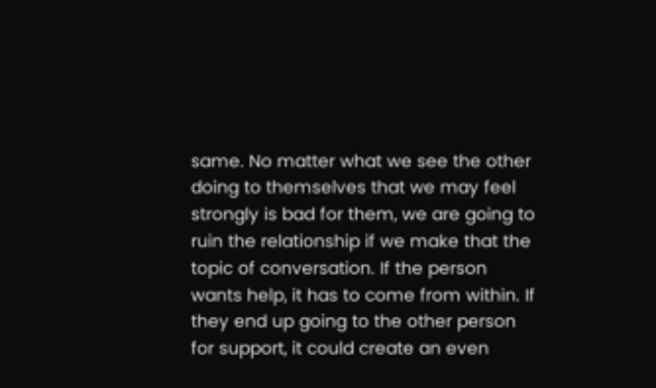same. No matter what we see the other doing to themselves that we may feel strongly is bad for them, we are going to ruin the relationship if we make that the topic of conversation. If the person wants help, it has to come from within. If they end up going to the other person for support, it could create an even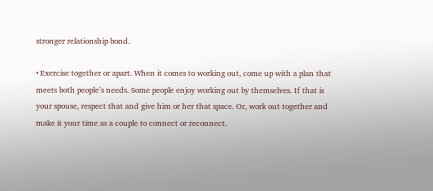stronger relationship bond.

• Exercise together or apart. When it comes to working out, come up with a plan that meets both people’s needs. Some people enjoy working out by themselves. If that is your spouse, respect that and give him or her that space. Or, work out together and make it your time as a couple to connect or reconnect.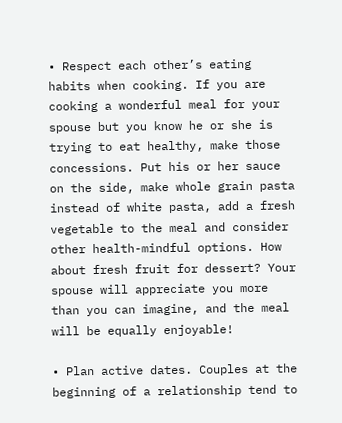• Respect each other’s eating habits when cooking. If you are cooking a wonderful meal for your spouse but you know he or she is trying to eat healthy, make those concessions. Put his or her sauce on the side, make whole grain pasta instead of white pasta, add a fresh vegetable to the meal and consider other health-mindful options. How about fresh fruit for dessert? Your spouse will appreciate you more than you can imagine, and the meal will be equally enjoyable!

• Plan active dates. Couples at the beginning of a relationship tend to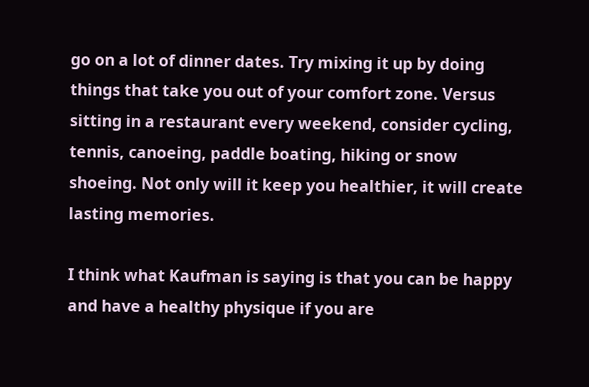go on a lot of dinner dates. Try mixing it up by doing things that take you out of your comfort zone. Versus sitting in a restaurant every weekend, consider cycling, tennis, canoeing, paddle boating, hiking or snow shoeing. Not only will it keep you healthier, it will create lasting memories.

I think what Kaufman is saying is that you can be happy and have a healthy physique if you are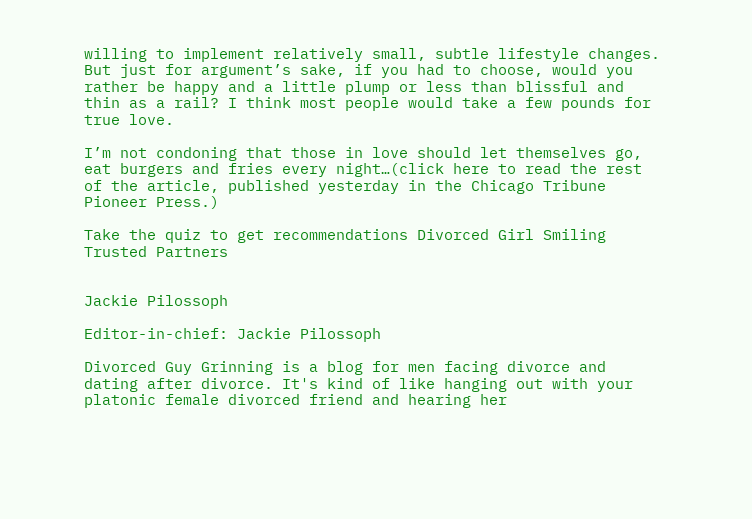willing to implement relatively small, subtle lifestyle changes. But just for argument’s sake, if you had to choose, would you rather be happy and a little plump or less than blissful and thin as a rail? I think most people would take a few pounds for true love.

I’m not condoning that those in love should let themselves go, eat burgers and fries every night…(click here to read the rest of the article, published yesterday in the Chicago Tribune Pioneer Press.)

Take the quiz to get recommendations Divorced Girl Smiling Trusted Partners


Jackie Pilossoph

Editor-in-chief: Jackie Pilossoph

Divorced Guy Grinning is a blog for men facing divorce and dating after divorce. It's kind of like hanging out with your platonic female divorced friend and hearing her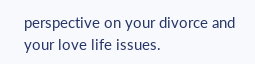perspective on your divorce and your love life issues.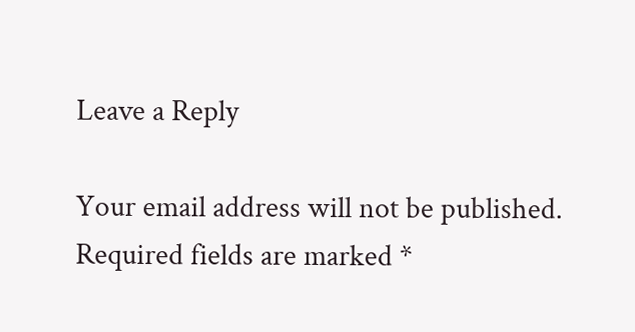Leave a Reply

Your email address will not be published. Required fields are marked *